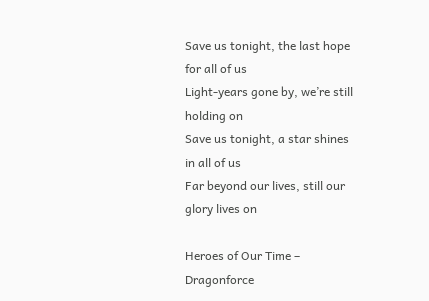Save us tonight, the last hope for all of us
Light-years gone by, we’re still holding on
Save us tonight, a star shines in all of us
Far beyond our lives, still our glory lives on

Heroes of Our Time – Dragonforce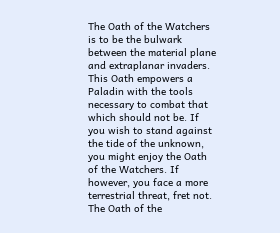The Oath of the Watchers is to be the bulwark between the material plane and extraplanar invaders. This Oath empowers a Paladin with the tools necessary to combat that which should not be. If you wish to stand against the tide of the unknown, you might enjoy the Oath of the Watchers. If however, you face a more terrestrial threat, fret not. The Oath of the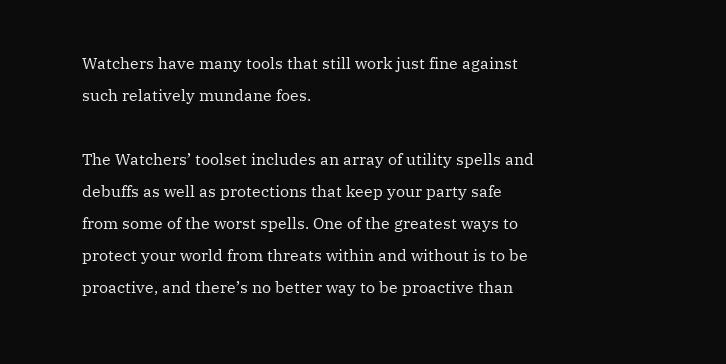Watchers have many tools that still work just fine against such relatively mundane foes.

The Watchers’ toolset includes an array of utility spells and debuffs as well as protections that keep your party safe from some of the worst spells. One of the greatest ways to protect your world from threats within and without is to be proactive, and there’s no better way to be proactive than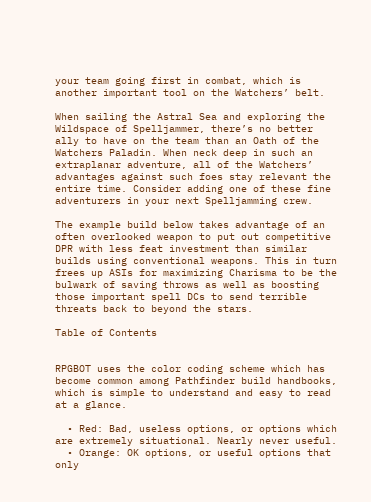your team going first in combat, which is another important tool on the Watchers’ belt.

When sailing the Astral Sea and exploring the Wildspace of Spelljammer, there’s no better ally to have on the team than an Oath of the Watchers Paladin. When neck deep in such an extraplanar adventure, all of the Watchers’ advantages against such foes stay relevant the entire time. Consider adding one of these fine adventurers in your next Spelljamming crew.

The example build below takes advantage of an often overlooked weapon to put out competitive DPR with less feat investment than similar builds using conventional weapons. This in turn frees up ASIs for maximizing Charisma to be the bulwark of saving throws as well as boosting those important spell DCs to send terrible threats back to beyond the stars.

Table of Contents


RPGBOT uses the color coding scheme which has become common among Pathfinder build handbooks, which is simple to understand and easy to read at a glance.

  • Red: Bad, useless options, or options which are extremely situational. Nearly never useful.
  • Orange: OK options, or useful options that only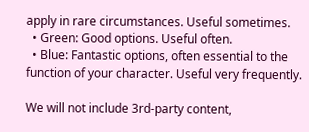apply in rare circumstances. Useful sometimes.
  • Green: Good options. Useful often.
  • Blue: Fantastic options, often essential to the function of your character. Useful very frequently.

We will not include 3rd-party content,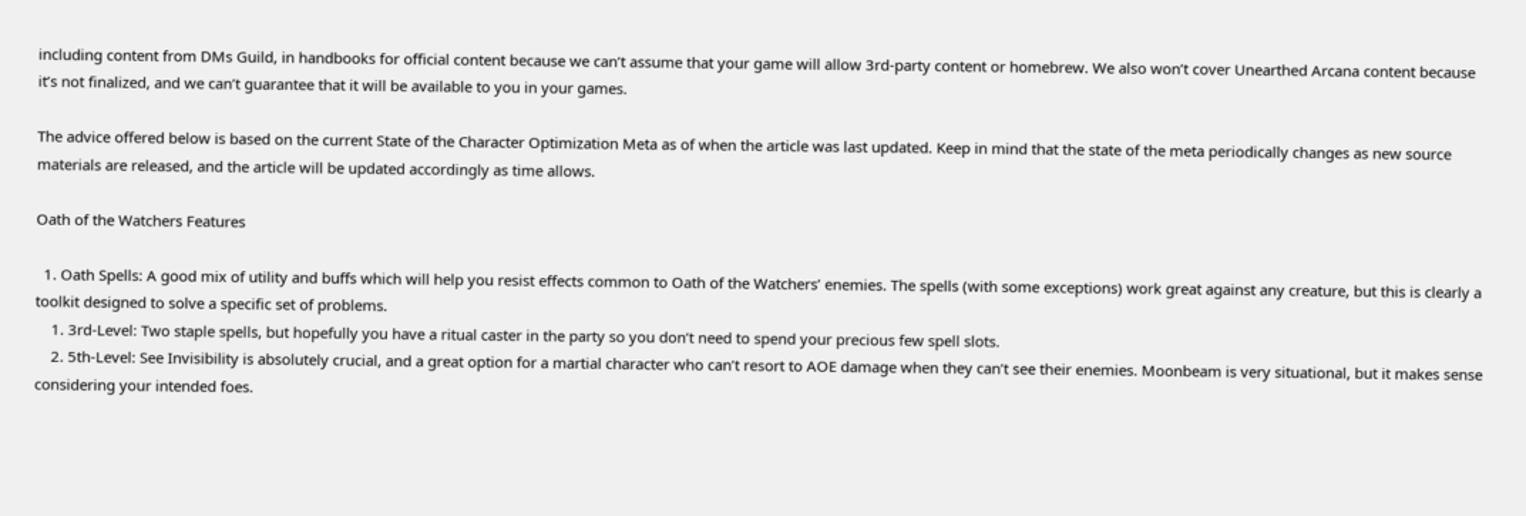including content from DMs Guild, in handbooks for official content because we can’t assume that your game will allow 3rd-party content or homebrew. We also won’t cover Unearthed Arcana content because it’s not finalized, and we can’t guarantee that it will be available to you in your games.

The advice offered below is based on the current State of the Character Optimization Meta as of when the article was last updated. Keep in mind that the state of the meta periodically changes as new source materials are released, and the article will be updated accordingly as time allows.

Oath of the Watchers Features

  1. Oath Spells: A good mix of utility and buffs which will help you resist effects common to Oath of the Watchers’ enemies. The spells (with some exceptions) work great against any creature, but this is clearly a toolkit designed to solve a specific set of problems.
    1. 3rd-Level: Two staple spells, but hopefully you have a ritual caster in the party so you don’t need to spend your precious few spell slots.
    2. 5th-Level: See Invisibility is absolutely crucial, and a great option for a martial character who can’t resort to AOE damage when they can’t see their enemies. Moonbeam is very situational, but it makes sense considering your intended foes.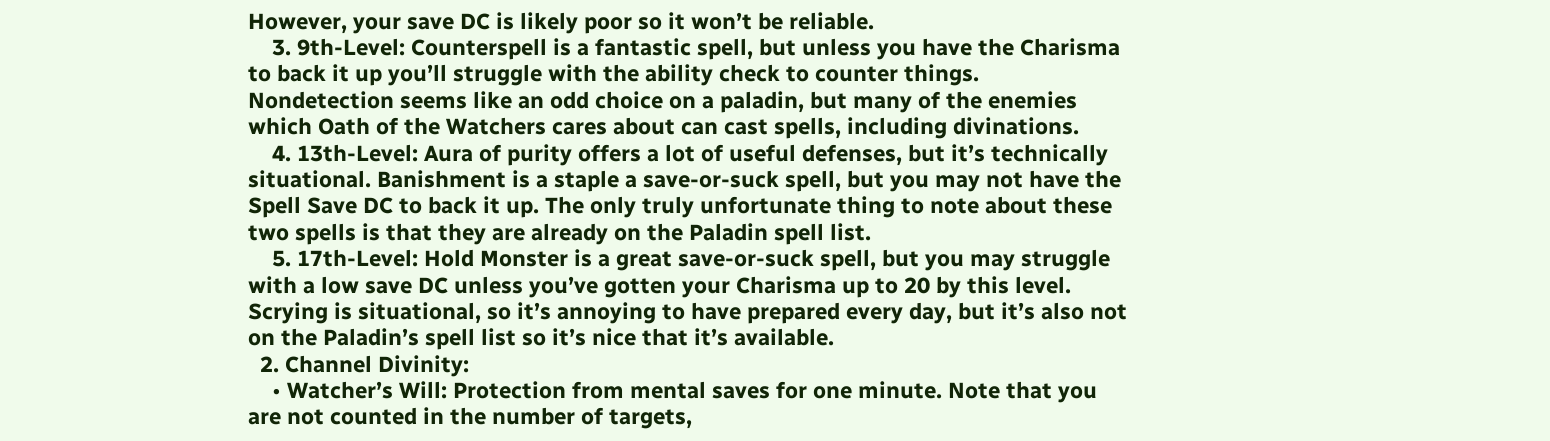However, your save DC is likely poor so it won’t be reliable.
    3. 9th-Level: Counterspell is a fantastic spell, but unless you have the Charisma to back it up you’ll struggle with the ability check to counter things. Nondetection seems like an odd choice on a paladin, but many of the enemies which Oath of the Watchers cares about can cast spells, including divinations.
    4. 13th-Level: Aura of purity offers a lot of useful defenses, but it’s technically situational. Banishment is a staple a save-or-suck spell, but you may not have the Spell Save DC to back it up. The only truly unfortunate thing to note about these two spells is that they are already on the Paladin spell list.
    5. 17th-Level: Hold Monster is a great save-or-suck spell, but you may struggle with a low save DC unless you’ve gotten your Charisma up to 20 by this level. Scrying is situational, so it’s annoying to have prepared every day, but it’s also not on the Paladin’s spell list so it’s nice that it’s available.
  2. Channel Divinity:
    • Watcher’s Will: Protection from mental saves for one minute. Note that you are not counted in the number of targets,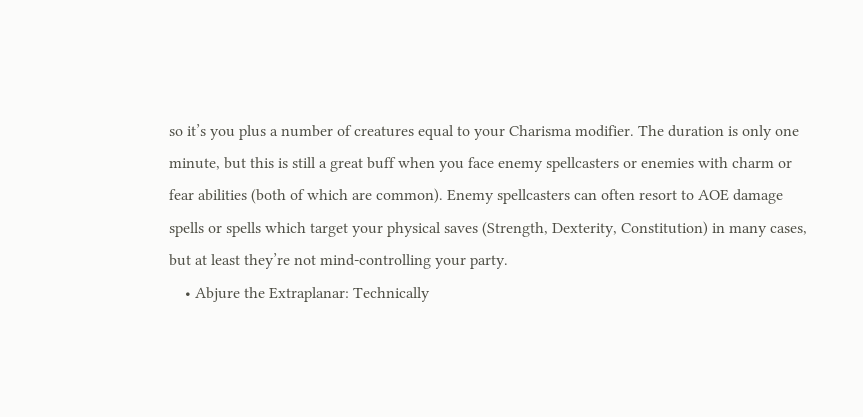so it’s you plus a number of creatures equal to your Charisma modifier. The duration is only one minute, but this is still a great buff when you face enemy spellcasters or enemies with charm or fear abilities (both of which are common). Enemy spellcasters can often resort to AOE damage spells or spells which target your physical saves (Strength, Dexterity, Constitution) in many cases, but at least they’re not mind-controlling your party.
    • Abjure the Extraplanar: Technically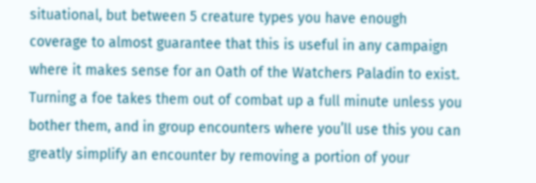situational, but between 5 creature types you have enough coverage to almost guarantee that this is useful in any campaign where it makes sense for an Oath of the Watchers Paladin to exist. Turning a foe takes them out of combat up a full minute unless you bother them, and in group encounters where you’ll use this you can greatly simplify an encounter by removing a portion of your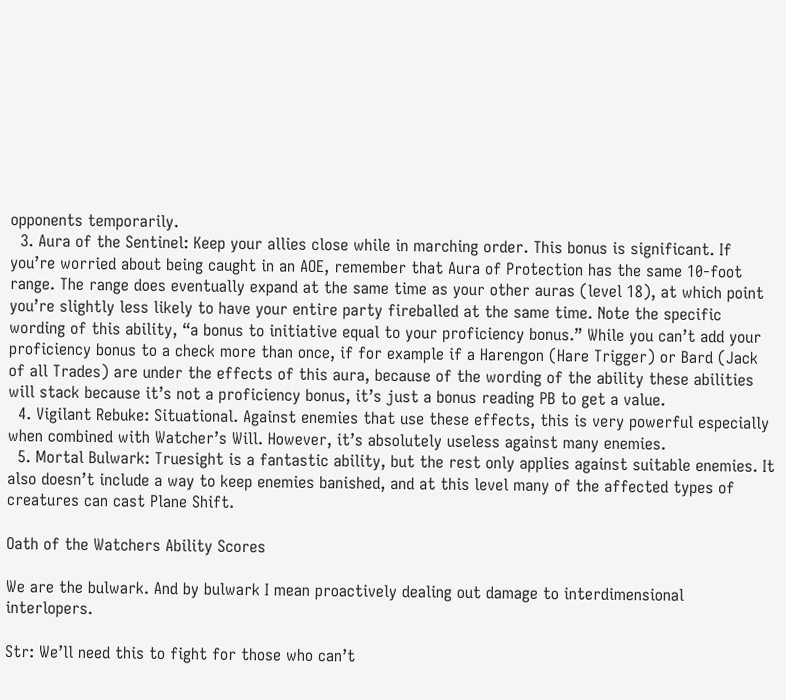opponents temporarily.
  3. Aura of the Sentinel: Keep your allies close while in marching order. This bonus is significant. If you’re worried about being caught in an AOE, remember that Aura of Protection has the same 10-foot range. The range does eventually expand at the same time as your other auras (level 18), at which point you’re slightly less likely to have your entire party fireballed at the same time. Note the specific wording of this ability, “a bonus to initiative equal to your proficiency bonus.” While you can’t add your proficiency bonus to a check more than once, if for example if a Harengon (Hare Trigger) or Bard (Jack of all Trades) are under the effects of this aura, because of the wording of the ability these abilities will stack because it’s not a proficiency bonus, it’s just a bonus reading PB to get a value.
  4. Vigilant Rebuke: Situational. Against enemies that use these effects, this is very powerful especially when combined with Watcher’s Will. However, it’s absolutely useless against many enemies.
  5. Mortal Bulwark: Truesight is a fantastic ability, but the rest only applies against suitable enemies. It also doesn’t include a way to keep enemies banished, and at this level many of the affected types of creatures can cast Plane Shift.

Oath of the Watchers Ability Scores

We are the bulwark. And by bulwark I mean proactively dealing out damage to interdimensional interlopers.

Str: We’ll need this to fight for those who can’t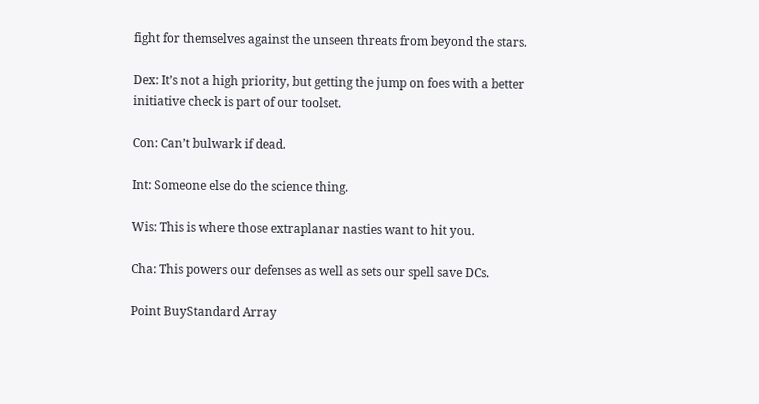fight for themselves against the unseen threats from beyond the stars.

Dex: It’s not a high priority, but getting the jump on foes with a better initiative check is part of our toolset.

Con: Can’t bulwark if dead.

Int: Someone else do the science thing.

Wis: This is where those extraplanar nasties want to hit you.

Cha: This powers our defenses as well as sets our spell save DCs.

Point BuyStandard Array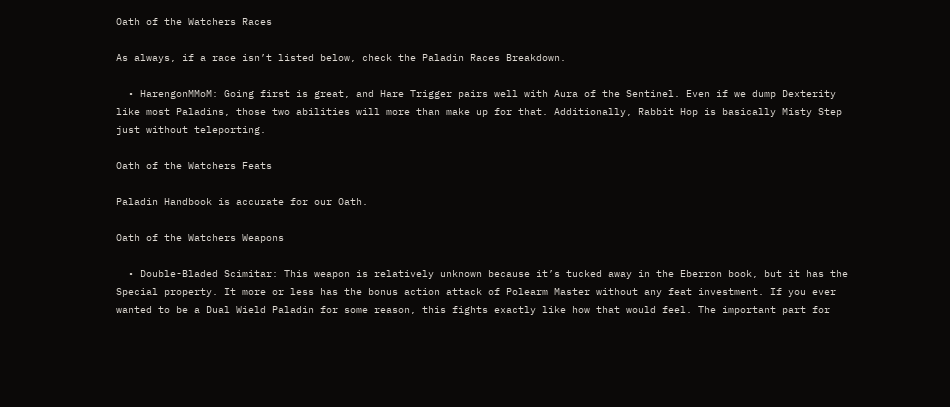Oath of the Watchers Races

As always, if a race isn’t listed below, check the Paladin Races Breakdown.

  • HarengonMMoM: Going first is great, and Hare Trigger pairs well with Aura of the Sentinel. Even if we dump Dexterity like most Paladins, those two abilities will more than make up for that. Additionally, Rabbit Hop is basically Misty Step just without teleporting.

Oath of the Watchers Feats

Paladin Handbook is accurate for our Oath.

Oath of the Watchers Weapons

  • Double-Bladed Scimitar: This weapon is relatively unknown because it’s tucked away in the Eberron book, but it has the Special property. It more or less has the bonus action attack of Polearm Master without any feat investment. If you ever wanted to be a Dual Wield Paladin for some reason, this fights exactly like how that would feel. The important part for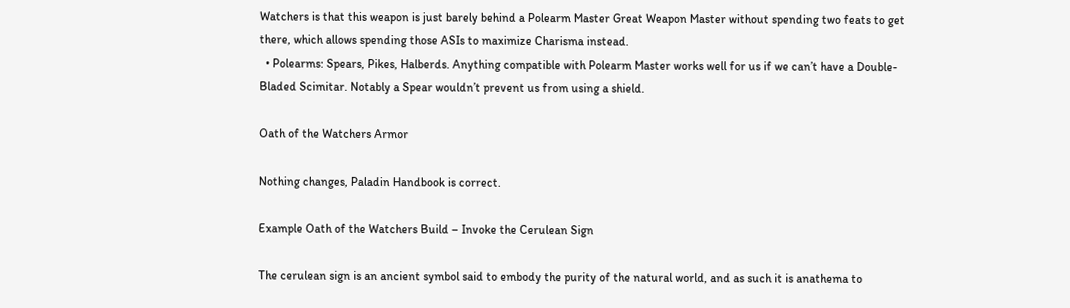Watchers is that this weapon is just barely behind a Polearm Master Great Weapon Master without spending two feats to get there, which allows spending those ASIs to maximize Charisma instead.
  • Polearms: Spears, Pikes, Halberds. Anything compatible with Polearm Master works well for us if we can’t have a Double-Bladed Scimitar. Notably a Spear wouldn’t prevent us from using a shield.

Oath of the Watchers Armor

Nothing changes, Paladin Handbook is correct.

Example Oath of the Watchers Build – Invoke the Cerulean Sign

The cerulean sign is an ancient symbol said to embody the purity of the natural world, and as such it is anathema to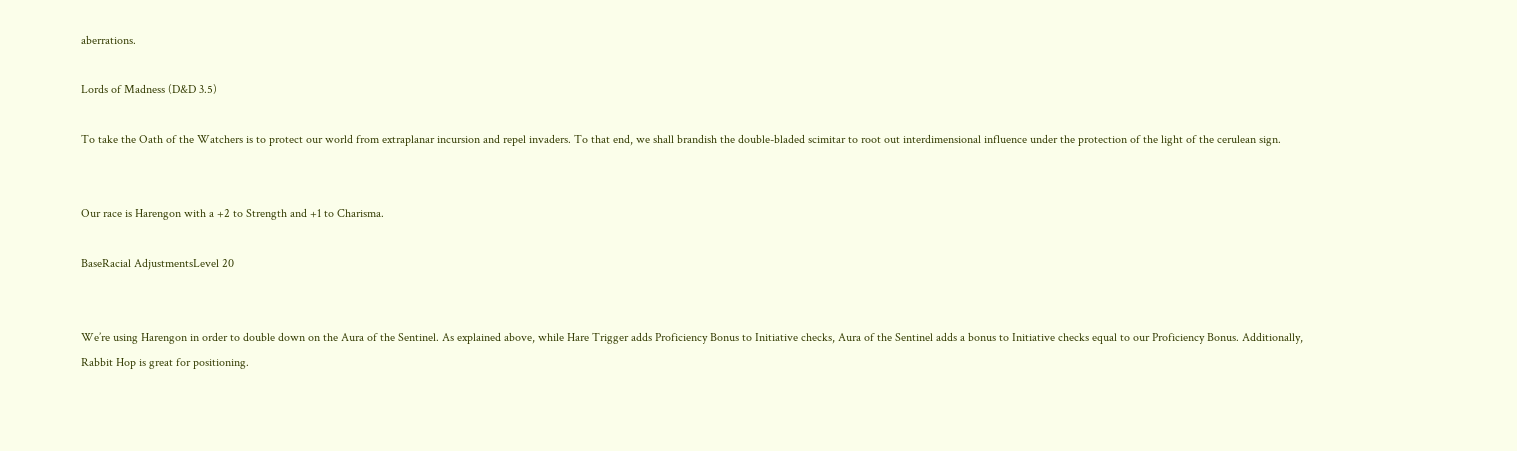aberrations.

Lords of Madness (D&D 3.5)

To take the Oath of the Watchers is to protect our world from extraplanar incursion and repel invaders. To that end, we shall brandish the double-bladed scimitar to root out interdimensional influence under the protection of the light of the cerulean sign.


Our race is Harengon with a +2 to Strength and +1 to Charisma.

BaseRacial AdjustmentsLevel 20


We’re using Harengon in order to double down on the Aura of the Sentinel. As explained above, while Hare Trigger adds Proficiency Bonus to Initiative checks, Aura of the Sentinel adds a bonus to Initiative checks equal to our Proficiency Bonus. Additionally, Rabbit Hop is great for positioning.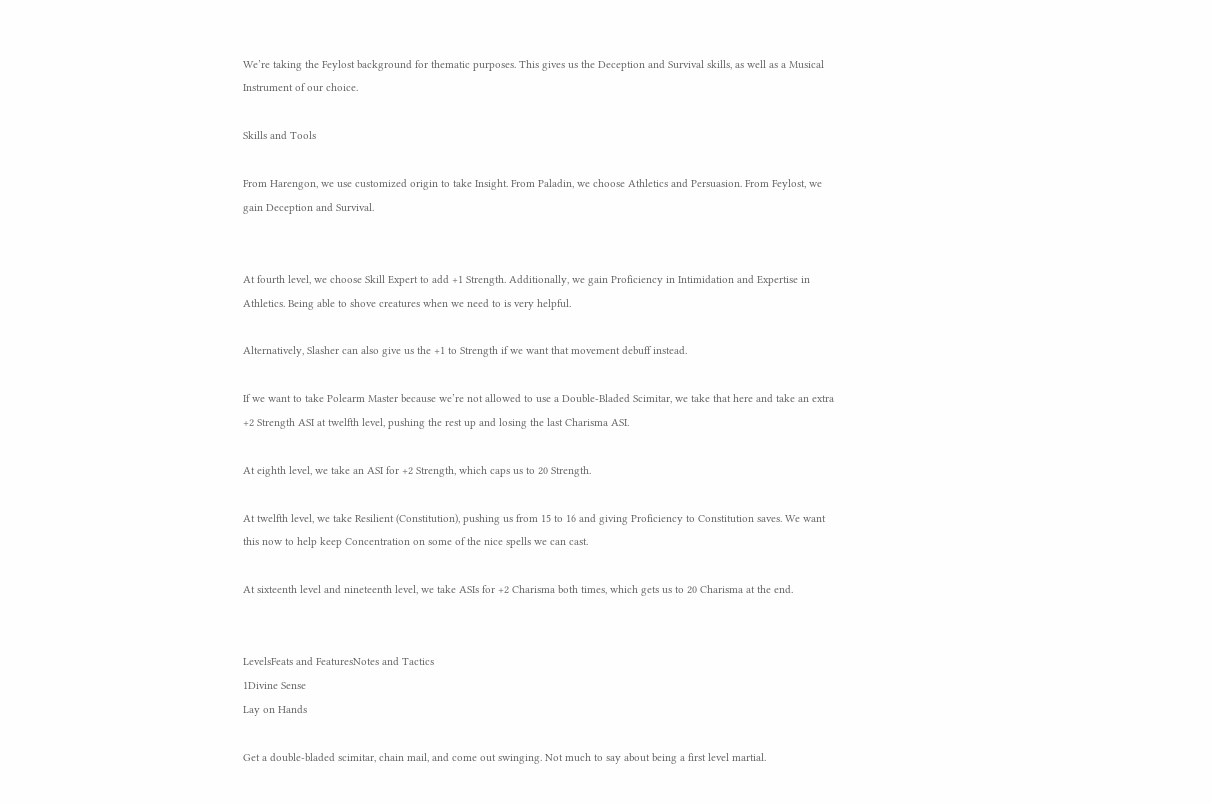We’re taking the Feylost background for thematic purposes. This gives us the Deception and Survival skills, as well as a Musical Instrument of our choice.

Skills and Tools

From Harengon, we use customized origin to take Insight. From Paladin, we choose Athletics and Persuasion. From Feylost, we gain Deception and Survival.


At fourth level, we choose Skill Expert to add +1 Strength. Additionally, we gain Proficiency in Intimidation and Expertise in Athletics. Being able to shove creatures when we need to is very helpful.

Alternatively, Slasher can also give us the +1 to Strength if we want that movement debuff instead.

If we want to take Polearm Master because we’re not allowed to use a Double-Bladed Scimitar, we take that here and take an extra +2 Strength ASI at twelfth level, pushing the rest up and losing the last Charisma ASI.

At eighth level, we take an ASI for +2 Strength, which caps us to 20 Strength.

At twelfth level, we take Resilient (Constitution), pushing us from 15 to 16 and giving Proficiency to Constitution saves. We want this now to help keep Concentration on some of the nice spells we can cast.

At sixteenth level and nineteenth level, we take ASIs for +2 Charisma both times, which gets us to 20 Charisma at the end.


LevelsFeats and FeaturesNotes and Tactics
1Divine Sense
Lay on Hands

Get a double-bladed scimitar, chain mail, and come out swinging. Not much to say about being a first level martial.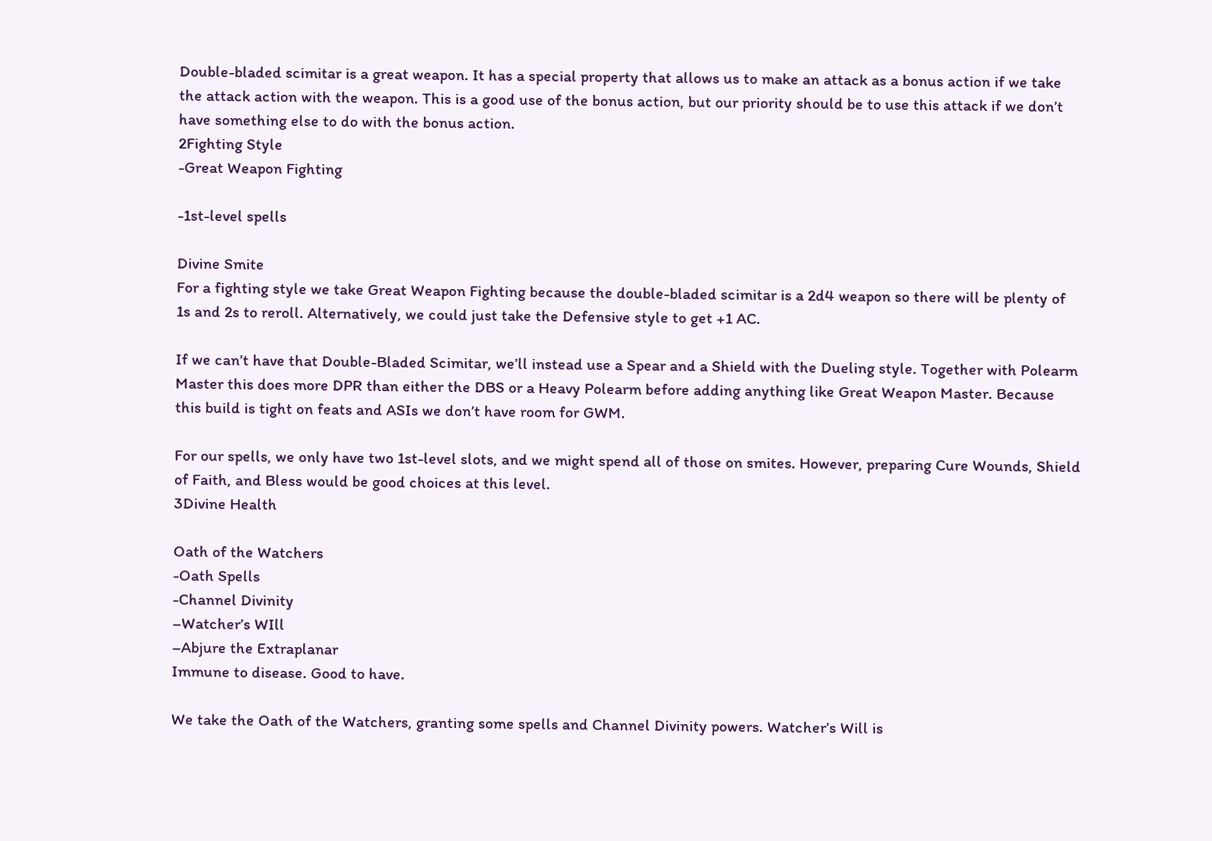Double-bladed scimitar is a great weapon. It has a special property that allows us to make an attack as a bonus action if we take the attack action with the weapon. This is a good use of the bonus action, but our priority should be to use this attack if we don’t have something else to do with the bonus action.
2Fighting Style
-Great Weapon Fighting

-1st-level spells

Divine Smite
For a fighting style we take Great Weapon Fighting because the double-bladed scimitar is a 2d4 weapon so there will be plenty of 1s and 2s to reroll. Alternatively, we could just take the Defensive style to get +1 AC.

If we can’t have that Double-Bladed Scimitar, we’ll instead use a Spear and a Shield with the Dueling style. Together with Polearm Master this does more DPR than either the DBS or a Heavy Polearm before adding anything like Great Weapon Master. Because this build is tight on feats and ASIs we don’t have room for GWM.

For our spells, we only have two 1st-level slots, and we might spend all of those on smites. However, preparing Cure Wounds, Shield of Faith, and Bless would be good choices at this level.
3Divine Health

Oath of the Watchers
-Oath Spells
-Channel Divinity
–Watcher’s WIll
–Abjure the Extraplanar
Immune to disease. Good to have.

We take the Oath of the Watchers, granting some spells and Channel Divinity powers. Watcher’s Will is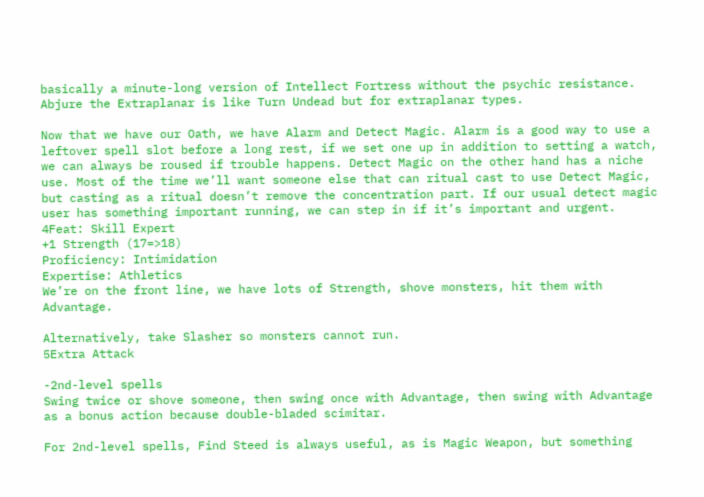basically a minute-long version of Intellect Fortress without the psychic resistance. Abjure the Extraplanar is like Turn Undead but for extraplanar types.

Now that we have our Oath, we have Alarm and Detect Magic. Alarm is a good way to use a leftover spell slot before a long rest, if we set one up in addition to setting a watch, we can always be roused if trouble happens. Detect Magic on the other hand has a niche use. Most of the time we’ll want someone else that can ritual cast to use Detect Magic, but casting as a ritual doesn’t remove the concentration part. If our usual detect magic user has something important running, we can step in if it’s important and urgent.
4Feat: Skill Expert
+1 Strength (17=>18)
Proficiency: Intimidation
Expertise: Athletics
We’re on the front line, we have lots of Strength, shove monsters, hit them with Advantage.

Alternatively, take Slasher so monsters cannot run.
5Extra Attack

-2nd-level spells
Swing twice or shove someone, then swing once with Advantage, then swing with Advantage as a bonus action because double-bladed scimitar.

For 2nd-level spells, Find Steed is always useful, as is Magic Weapon, but something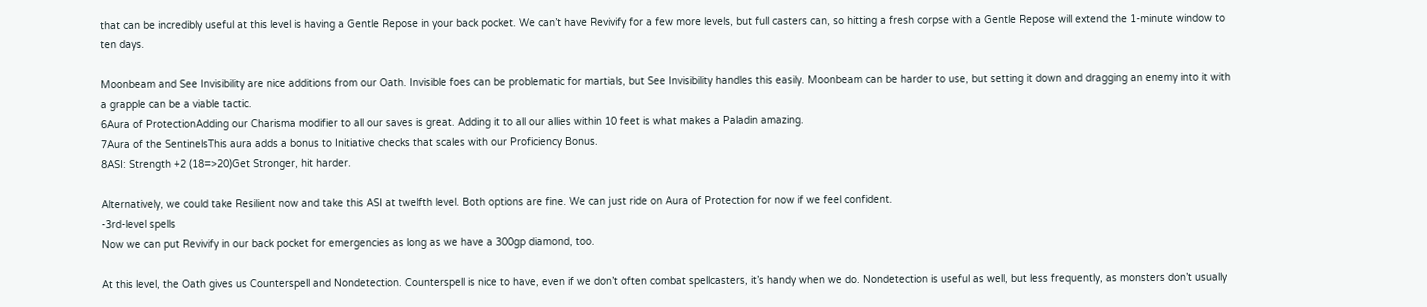that can be incredibly useful at this level is having a Gentle Repose in your back pocket. We can’t have Revivify for a few more levels, but full casters can, so hitting a fresh corpse with a Gentle Repose will extend the 1-minute window to ten days.

Moonbeam and See Invisibility are nice additions from our Oath. Invisible foes can be problematic for martials, but See Invisibility handles this easily. Moonbeam can be harder to use, but setting it down and dragging an enemy into it with a grapple can be a viable tactic.
6Aura of ProtectionAdding our Charisma modifier to all our saves is great. Adding it to all our allies within 10 feet is what makes a Paladin amazing.
7Aura of the SentinelsThis aura adds a bonus to Initiative checks that scales with our Proficiency Bonus.
8ASI: Strength +2 (18=>20)Get Stronger, hit harder.

Alternatively, we could take Resilient now and take this ASI at twelfth level. Both options are fine. We can just ride on Aura of Protection for now if we feel confident.
-3rd-level spells
Now we can put Revivify in our back pocket for emergencies as long as we have a 300gp diamond, too.

At this level, the Oath gives us Counterspell and Nondetection. Counterspell is nice to have, even if we don’t often combat spellcasters, it’s handy when we do. Nondetection is useful as well, but less frequently, as monsters don’t usually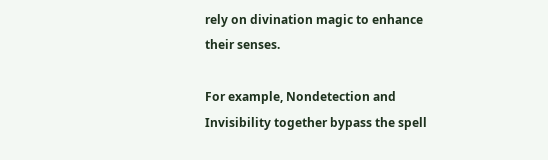rely on divination magic to enhance their senses.

For example, Nondetection and Invisibility together bypass the spell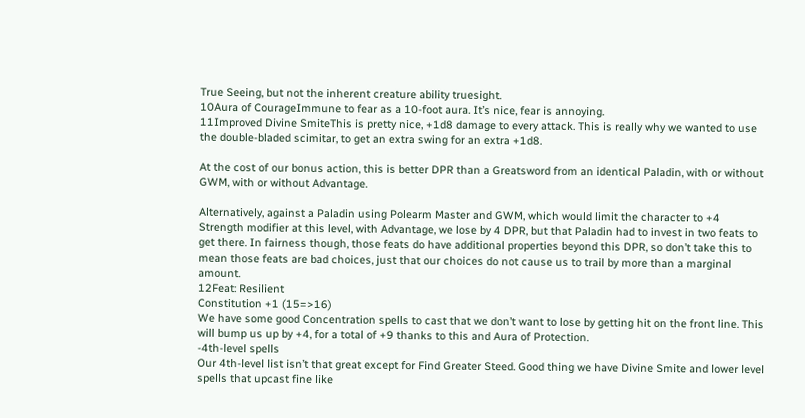True Seeing, but not the inherent creature ability truesight.
10Aura of CourageImmune to fear as a 10-foot aura. It’s nice, fear is annoying.
11Improved Divine SmiteThis is pretty nice, +1d8 damage to every attack. This is really why we wanted to use the double-bladed scimitar, to get an extra swing for an extra +1d8.

At the cost of our bonus action, this is better DPR than a Greatsword from an identical Paladin, with or without GWM, with or without Advantage.

Alternatively, against a Paladin using Polearm Master and GWM, which would limit the character to +4 Strength modifier at this level, with Advantage, we lose by 4 DPR, but that Paladin had to invest in two feats to get there. In fairness though, those feats do have additional properties beyond this DPR, so don’t take this to mean those feats are bad choices, just that our choices do not cause us to trail by more than a marginal amount.
12Feat: Resilient
Constitution +1 (15=>16)
We have some good Concentration spells to cast that we don’t want to lose by getting hit on the front line. This will bump us up by +4, for a total of +9 thanks to this and Aura of Protection.
-4th-level spells
Our 4th-level list isn’t that great except for Find Greater Steed. Good thing we have Divine Smite and lower level spells that upcast fine like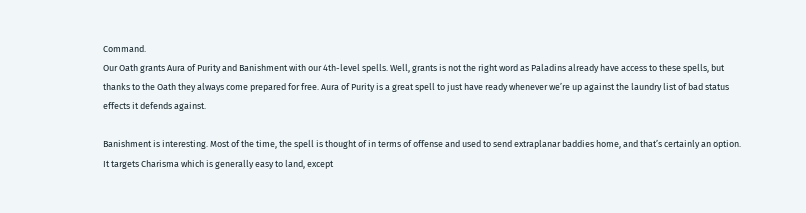Command.
Our Oath grants Aura of Purity and Banishment with our 4th-level spells. Well, grants is not the right word as Paladins already have access to these spells, but thanks to the Oath they always come prepared for free. Aura of Purity is a great spell to just have ready whenever we’re up against the laundry list of bad status effects it defends against.

Banishment is interesting. Most of the time, the spell is thought of in terms of offense and used to send extraplanar baddies home, and that’s certainly an option. It targets Charisma which is generally easy to land, except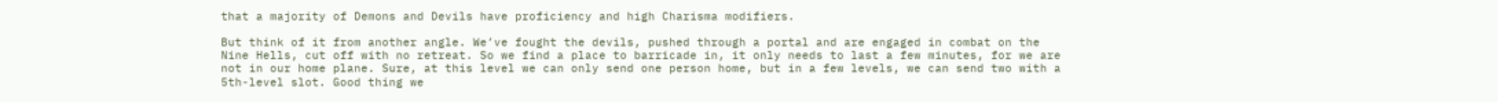that a majority of Demons and Devils have proficiency and high Charisma modifiers.

But think of it from another angle. We’ve fought the devils, pushed through a portal and are engaged in combat on the Nine Hells, cut off with no retreat. So we find a place to barricade in, it only needs to last a few minutes, for we are not in our home plane. Sure, at this level we can only send one person home, but in a few levels, we can send two with a 5th-level slot. Good thing we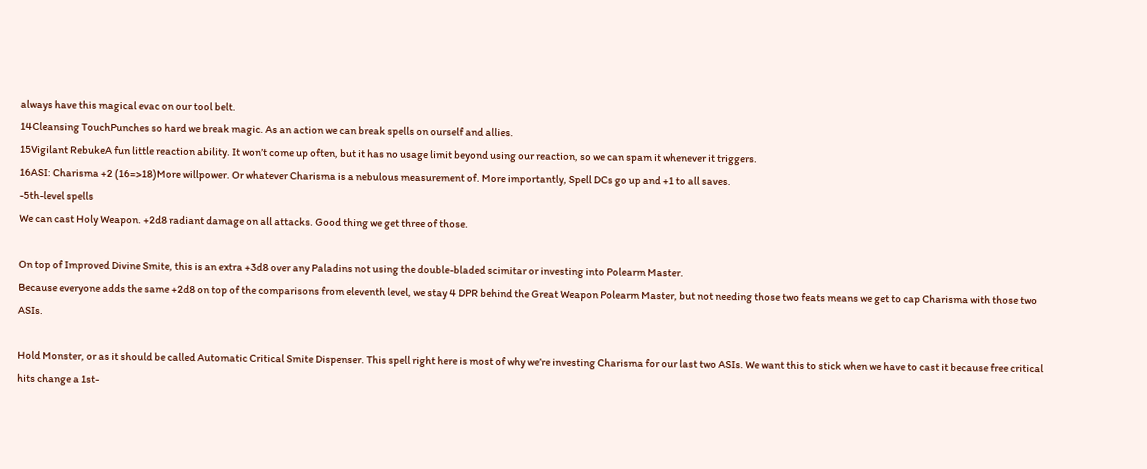always have this magical evac on our tool belt.
14Cleansing TouchPunches so hard we break magic. As an action we can break spells on ourself and allies.
15Vigilant RebukeA fun little reaction ability. It won’t come up often, but it has no usage limit beyond using our reaction, so we can spam it whenever it triggers.
16ASI: Charisma +2 (16=>18)More willpower. Or whatever Charisma is a nebulous measurement of. More importantly, Spell DCs go up and +1 to all saves.
-5th-level spells
We can cast Holy Weapon. +2d8 radiant damage on all attacks. Good thing we get three of those.

On top of Improved Divine Smite, this is an extra +3d8 over any Paladins not using the double-bladed scimitar or investing into Polearm Master.
Because everyone adds the same +2d8 on top of the comparisons from eleventh level, we stay 4 DPR behind the Great Weapon Polearm Master, but not needing those two feats means we get to cap Charisma with those two ASIs.

Hold Monster, or as it should be called Automatic Critical Smite Dispenser. This spell right here is most of why we’re investing Charisma for our last two ASIs. We want this to stick when we have to cast it because free critical hits change a 1st-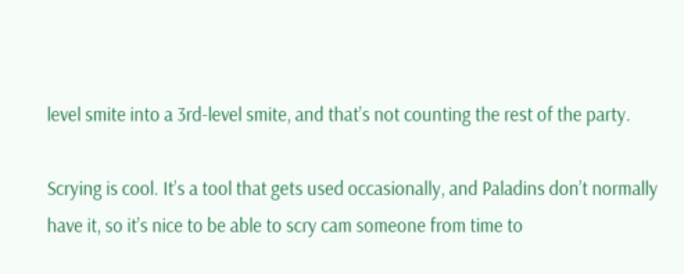level smite into a 3rd-level smite, and that’s not counting the rest of the party.

Scrying is cool. It’s a tool that gets used occasionally, and Paladins don’t normally have it, so it’s nice to be able to scry cam someone from time to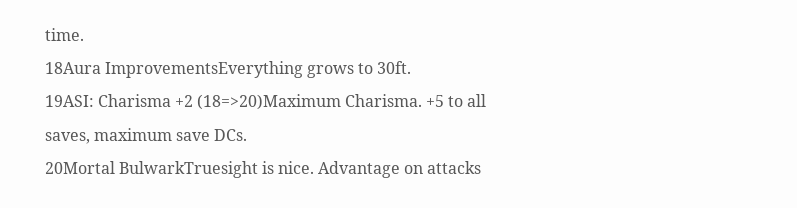time.
18Aura ImprovementsEverything grows to 30ft.
19ASI: Charisma +2 (18=>20)Maximum Charisma. +5 to all saves, maximum save DCs.
20Mortal BulwarkTruesight is nice. Advantage on attacks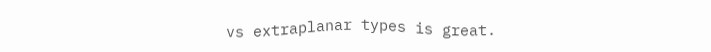vs extraplanar types is great.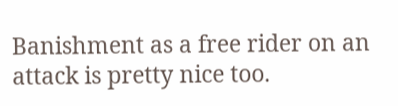Banishment as a free rider on an attack is pretty nice too.